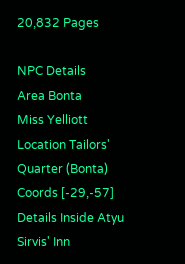20,832 Pages

NPC Details
Area Bonta
Miss Yelliott
Location Tailors' Quarter (Bonta)
Coords [-29,-57]
Details Inside Atyu Sirvis' Inn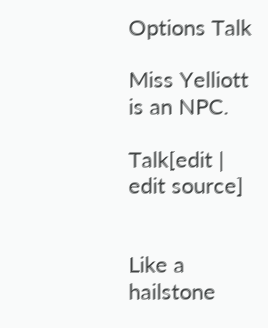Options Talk

Miss Yelliott is an NPC.

Talk[edit | edit source]


Like a hailstone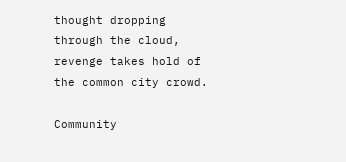thought dropping through the cloud, revenge takes hold of the common city crowd.

Community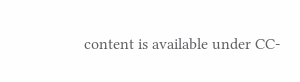content is available under CC-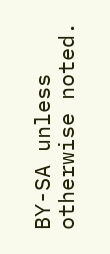BY-SA unless otherwise noted.